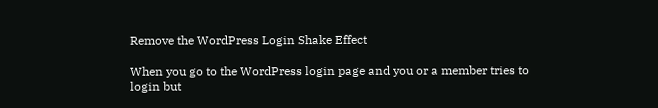Remove the WordPress Login Shake Effect

When you go to the WordPress login page and you or a member tries to login but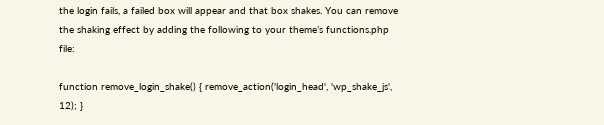the login fails, a failed box will appear and that box shakes. You can remove the shaking effect by adding the following to your theme’s functions.php file:

function remove_login_shake() { remove_action('login_head', 'wp_shake_js', 12); }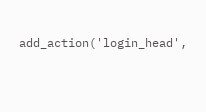add_action('login_head',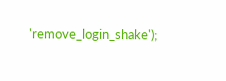'remove_login_shake');